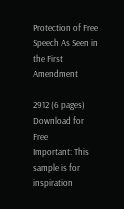Protection of Free Speech As Seen in the First Amendment

2912 (6 pages)
Download for Free
Important: This sample is for inspiration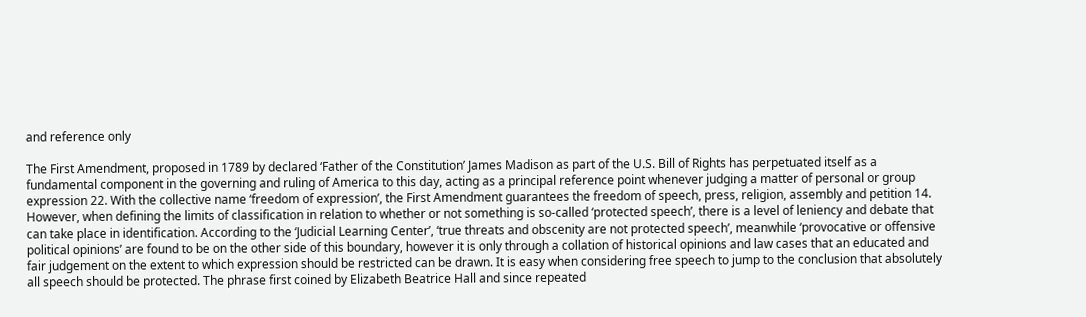and reference only

The First Amendment, proposed in 1789 by declared ‘Father of the Constitution’ James Madison as part of the U.S. Bill of Rights has perpetuated itself as a fundamental component in the governing and ruling of America to this day, acting as a principal reference point whenever judging a matter of personal or group expression 22. With the collective name ‘freedom of expression’, the First Amendment guarantees the freedom of speech, press, religion, assembly and petition 14. However, when defining the limits of classification in relation to whether or not something is so-called ‘protected speech’, there is a level of leniency and debate that can take place in identification. According to the ‘Judicial Learning Center’, ‘true threats and obscenity are not protected speech’, meanwhile ‘provocative or offensive political opinions’ are found to be on the other side of this boundary, however it is only through a collation of historical opinions and law cases that an educated and fair judgement on the extent to which expression should be restricted can be drawn. It is easy when considering free speech to jump to the conclusion that absolutely all speech should be protected. The phrase first coined by Elizabeth Beatrice Hall and since repeated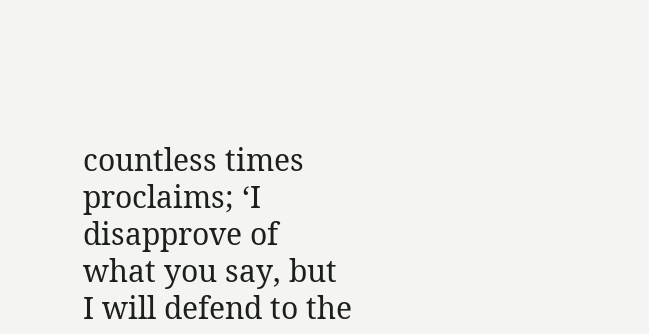countless times proclaims; ‘I disapprove of what you say, but I will defend to the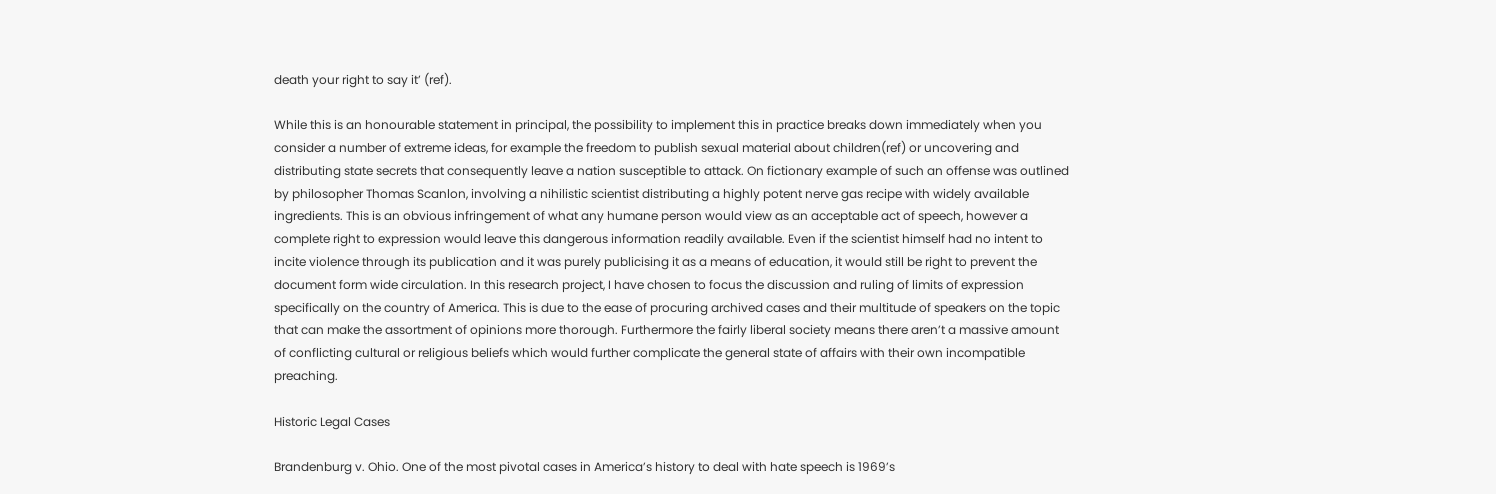death your right to say it’ (ref).

While this is an honourable statement in principal, the possibility to implement this in practice breaks down immediately when you consider a number of extreme ideas, for example the freedom to publish sexual material about children(ref) or uncovering and distributing state secrets that consequently leave a nation susceptible to attack. On fictionary example of such an offense was outlined by philosopher Thomas Scanlon, involving a nihilistic scientist distributing a highly potent nerve gas recipe with widely available ingredients. This is an obvious infringement of what any humane person would view as an acceptable act of speech, however a complete right to expression would leave this dangerous information readily available. Even if the scientist himself had no intent to incite violence through its publication and it was purely publicising it as a means of education, it would still be right to prevent the document form wide circulation. In this research project, I have chosen to focus the discussion and ruling of limits of expression specifically on the country of America. This is due to the ease of procuring archived cases and their multitude of speakers on the topic that can make the assortment of opinions more thorough. Furthermore the fairly liberal society means there aren’t a massive amount of conflicting cultural or religious beliefs which would further complicate the general state of affairs with their own incompatible preaching.

Historic Legal Cases

Brandenburg v. Ohio. One of the most pivotal cases in America’s history to deal with hate speech is 1969’s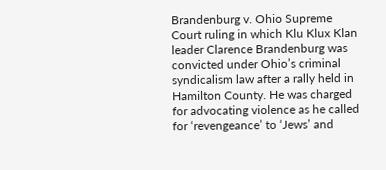Brandenburg v. Ohio Supreme Court ruling in which Klu Klux Klan leader Clarence Brandenburg was convicted under Ohio’s criminal syndicalism law after a rally held in Hamilton County. He was charged for advocating violence as he called for ‘revengeance’ to ‘Jews’ and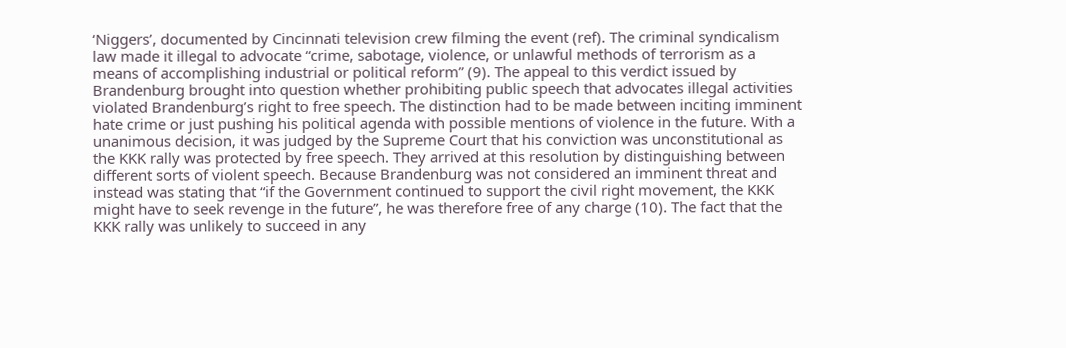‘Niggers’, documented by Cincinnati television crew filming the event (ref). The criminal syndicalism law made it illegal to advocate “crime, sabotage, violence, or unlawful methods of terrorism as a means of accomplishing industrial or political reform” (9). The appeal to this verdict issued by Brandenburg brought into question whether prohibiting public speech that advocates illegal activities violated Brandenburg’s right to free speech. The distinction had to be made between inciting imminent hate crime or just pushing his political agenda with possible mentions of violence in the future. With a unanimous decision, it was judged by the Supreme Court that his conviction was unconstitutional as the KKK rally was protected by free speech. They arrived at this resolution by distinguishing between different sorts of violent speech. Because Brandenburg was not considered an imminent threat and instead was stating that “if the Government continued to support the civil right movement, the KKK might have to seek revenge in the future”, he was therefore free of any charge (10). The fact that the KKK rally was unlikely to succeed in any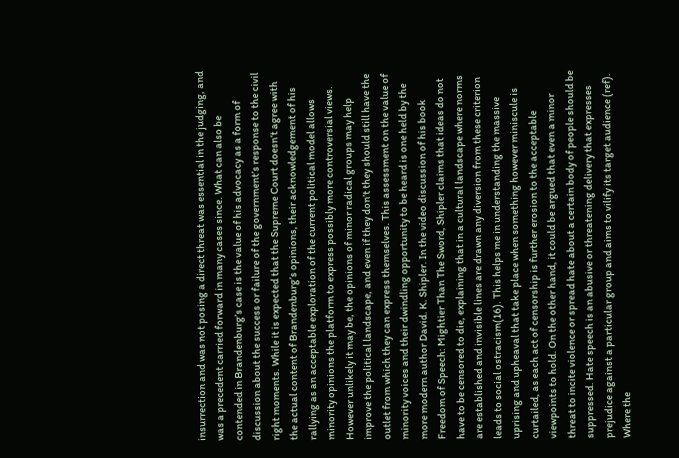insurrection and was not posing a direct threat was essential in the judging, and was a precedent carried forward in many cases since. What can also be contended in Brandenburg’s case is the value of his advocacy as a form of discussion about the success or failure of the government’s response to the civil right moments. While it is expected that the Supreme Court doesn’t agree with the actual content of Brandenburg’s opinions, their acknowledgement of his rallying as an acceptable exploration of the current political model allows minority opinions the platform to express possibly more controversial views. However unlikely it may be, the opinions of minor radical groups may help improve the political landscape, and even if they don’t they should still have the outlet from which they can express themselves. This assessment on the value of minority voices and their dwindling opportunity to be heard is one held by the more modern author David. K. Shipler. In the video discussion of his book Freedom of Speech: Mightier Than The Sword, Shipler claims that ideas do not have to be censored to die, explaining that in a cultural landscape where norms are established and invisible lines are drawn any diversion from these criterion leads to social ostracism(16). This helps me in understanding the massive uprising and upheaval that take place when something however miniscule is curtailed, as each act of censorship is further erosion to the acceptable viewpoints to hold. On the other hand, it could be argued that even a minor threat to incite violence or spread hate about a certain body of people should be suppressed. Hate speech is an abusive or threatening delivery that expresses prejudice against a particular group and aims to vilify its target audience (ref). Where the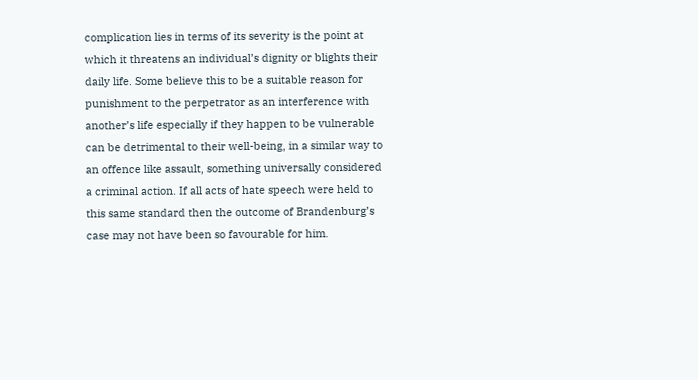complication lies in terms of its severity is the point at which it threatens an individual’s dignity or blights their daily life. Some believe this to be a suitable reason for punishment to the perpetrator as an interference with another’s life especially if they happen to be vulnerable can be detrimental to their well-being, in a similar way to an offence like assault, something universally considered a criminal action. If all acts of hate speech were held to this same standard then the outcome of Brandenburg’s case may not have been so favourable for him.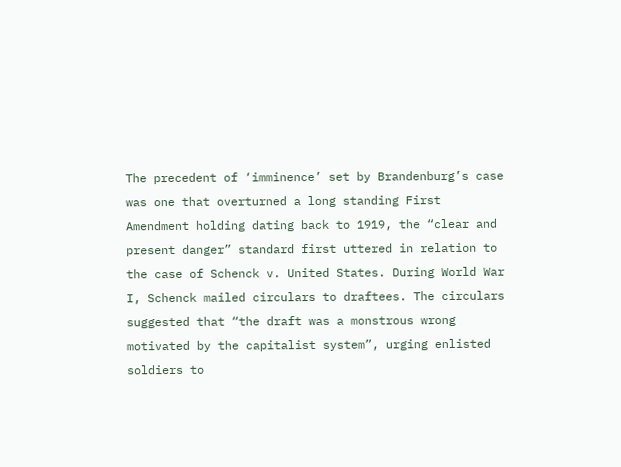The precedent of ‘imminence’ set by Brandenburg’s case was one that overturned a long standing First Amendment holding dating back to 1919, the “clear and present danger” standard first uttered in relation to the case of Schenck v. United States. During World War I, Schenck mailed circulars to draftees. The circulars suggested that “the draft was a monstrous wrong motivated by the capitalist system”, urging enlisted soldiers to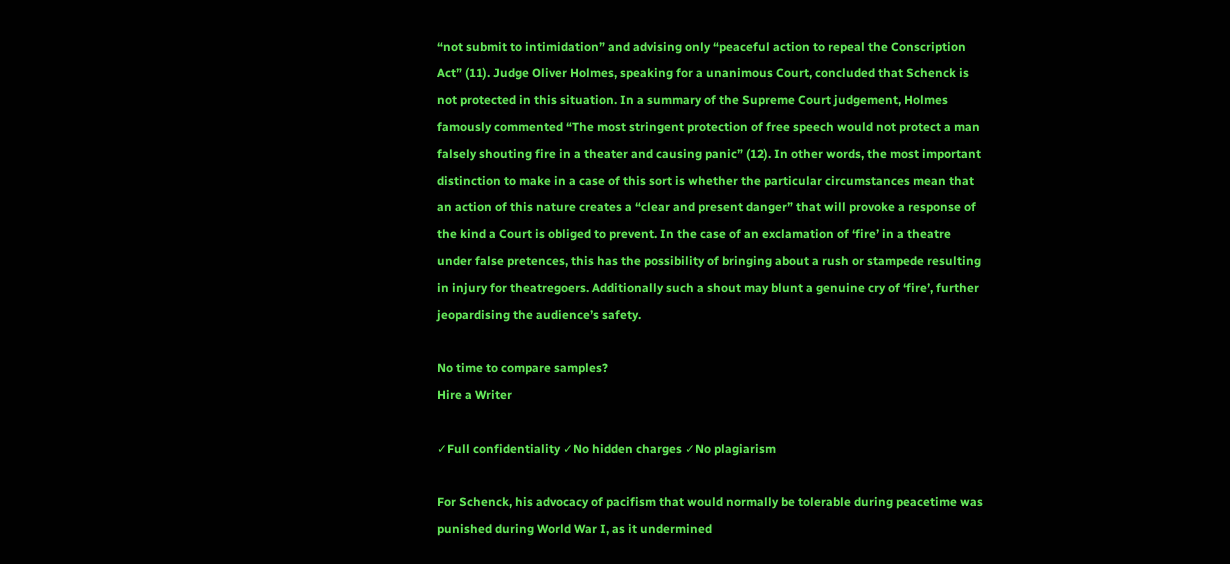“not submit to intimidation” and advising only “peaceful action to repeal the Conscription Act” (11). Judge Oliver Holmes, speaking for a unanimous Court, concluded that Schenck is not protected in this situation. In a summary of the Supreme Court judgement, Holmes famously commented “The most stringent protection of free speech would not protect a man falsely shouting fire in a theater and causing panic” (12). In other words, the most important distinction to make in a case of this sort is whether the particular circumstances mean that an action of this nature creates a “clear and present danger” that will provoke a response of the kind a Court is obliged to prevent. In the case of an exclamation of ‘fire’ in a theatre under false pretences, this has the possibility of bringing about a rush or stampede resulting in injury for theatregoers. Additionally such a shout may blunt a genuine cry of ‘fire’, further jeopardising the audience’s safety.

No time to compare samples?
Hire a Writer

✓Full confidentiality ✓No hidden charges ✓No plagiarism

For Schenck, his advocacy of pacifism that would normally be tolerable during peacetime was punished during World War I, as it undermined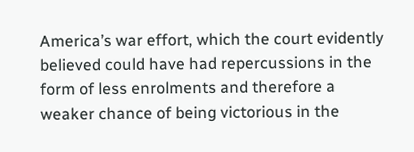America’s war effort, which the court evidently believed could have had repercussions in the form of less enrolments and therefore a weaker chance of being victorious in the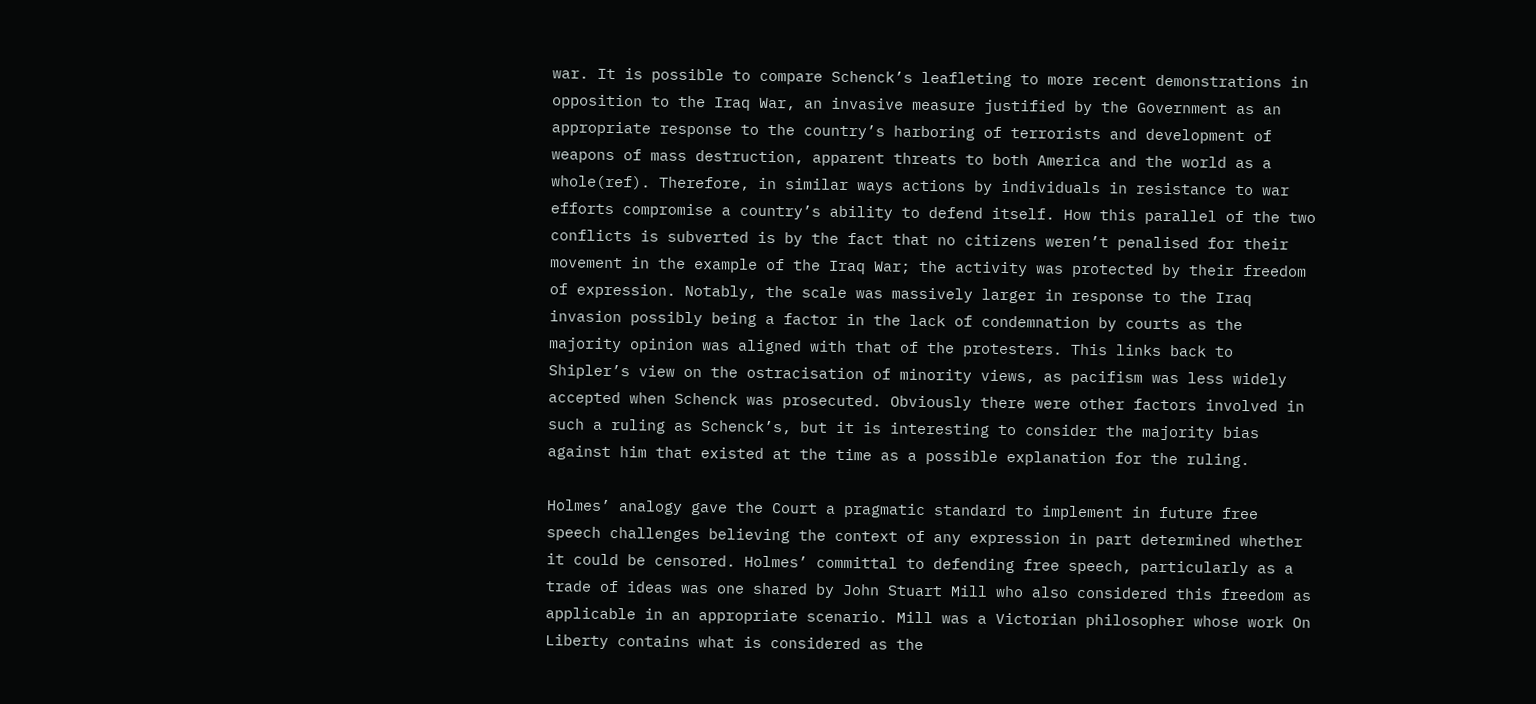war. It is possible to compare Schenck’s leafleting to more recent demonstrations in opposition to the Iraq War, an invasive measure justified by the Government as an appropriate response to the country’s harboring of terrorists and development of weapons of mass destruction, apparent threats to both America and the world as a whole(ref). Therefore, in similar ways actions by individuals in resistance to war efforts compromise a country’s ability to defend itself. How this parallel of the two conflicts is subverted is by the fact that no citizens weren’t penalised for their movement in the example of the Iraq War; the activity was protected by their freedom of expression. Notably, the scale was massively larger in response to the Iraq invasion possibly being a factor in the lack of condemnation by courts as the majority opinion was aligned with that of the protesters. This links back to Shipler’s view on the ostracisation of minority views, as pacifism was less widely accepted when Schenck was prosecuted. Obviously there were other factors involved in such a ruling as Schenck’s, but it is interesting to consider the majority bias against him that existed at the time as a possible explanation for the ruling.

Holmes’ analogy gave the Court a pragmatic standard to implement in future free speech challenges believing the context of any expression in part determined whether it could be censored. Holmes’ committal to defending free speech, particularly as a trade of ideas was one shared by John Stuart Mill who also considered this freedom as applicable in an appropriate scenario. Mill was a Victorian philosopher whose work On Liberty contains what is considered as the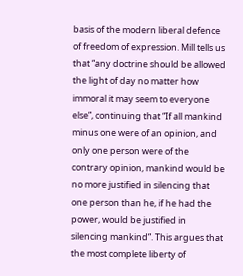basis of the modern liberal defence of freedom of expression. Mill tells us that “any doctrine should be allowed the light of day no matter how immoral it may seem to everyone else”, continuing that “If all mankind minus one were of an opinion, and only one person were of the contrary opinion, mankind would be no more justified in silencing that one person than he, if he had the power, would be justified in silencing mankind”. This argues that the most complete liberty of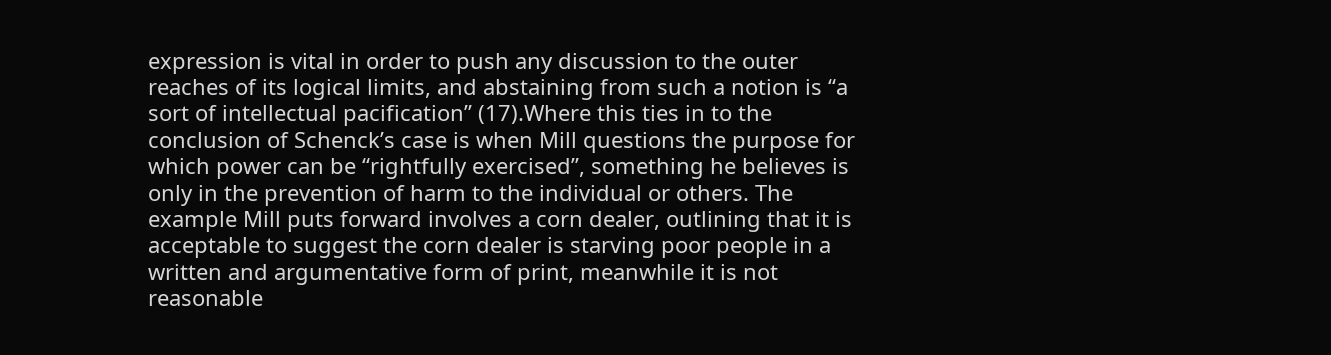expression is vital in order to push any discussion to the outer reaches of its logical limits, and abstaining from such a notion is “a sort of intellectual pacification” (17).Where this ties in to the conclusion of Schenck’s case is when Mill questions the purpose for which power can be “rightfully exercised”, something he believes is only in the prevention of harm to the individual or others. The example Mill puts forward involves a corn dealer, outlining that it is acceptable to suggest the corn dealer is starving poor people in a written and argumentative form of print, meanwhile it is not reasonable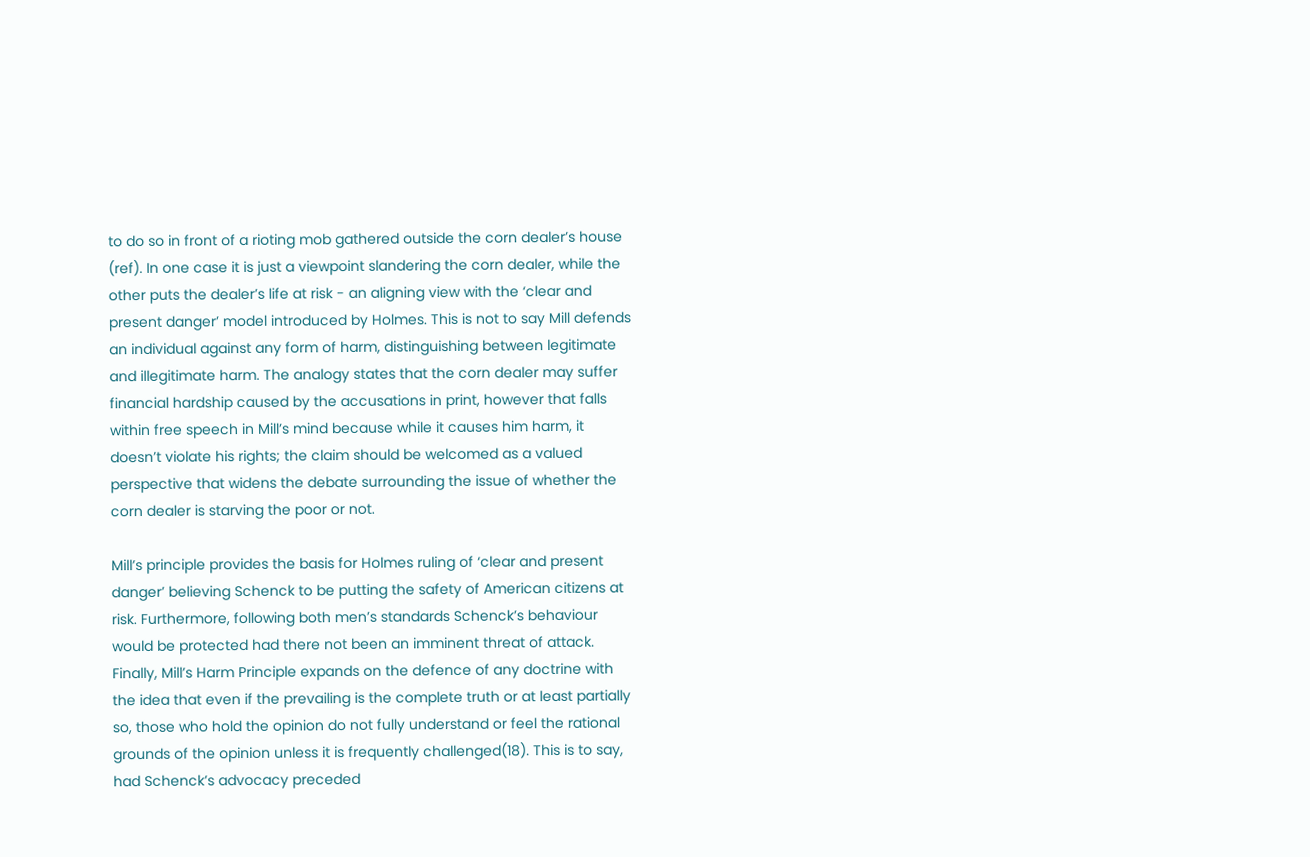to do so in front of a rioting mob gathered outside the corn dealer’s house (ref). In one case it is just a viewpoint slandering the corn dealer, while the other puts the dealer’s life at risk - an aligning view with the ‘clear and present danger’ model introduced by Holmes. This is not to say Mill defends an individual against any form of harm, distinguishing between legitimate and illegitimate harm. The analogy states that the corn dealer may suffer financial hardship caused by the accusations in print, however that falls within free speech in Mill’s mind because while it causes him harm, it doesn’t violate his rights; the claim should be welcomed as a valued perspective that widens the debate surrounding the issue of whether the corn dealer is starving the poor or not.

Mill’s principle provides the basis for Holmes ruling of ‘clear and present danger’ believing Schenck to be putting the safety of American citizens at risk. Furthermore, following both men’s standards Schenck’s behaviour would be protected had there not been an imminent threat of attack. Finally, Mill’s Harm Principle expands on the defence of any doctrine with the idea that even if the prevailing is the complete truth or at least partially so, those who hold the opinion do not fully understand or feel the rational grounds of the opinion unless it is frequently challenged(18). This is to say, had Schenck’s advocacy preceded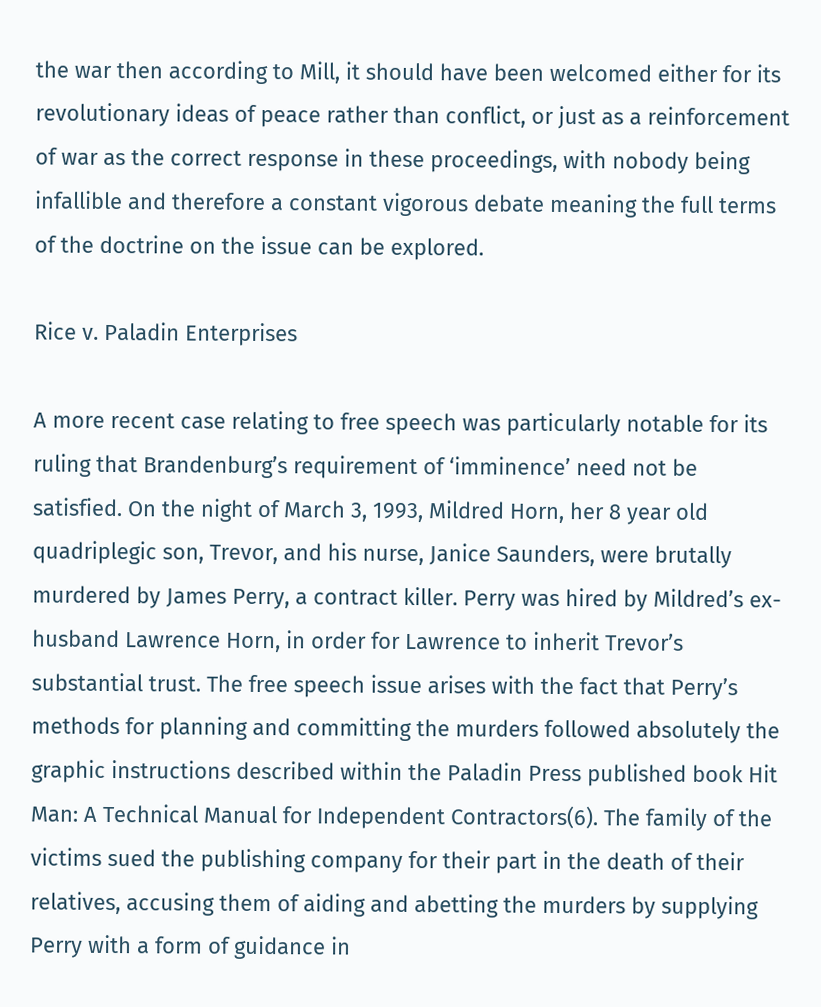the war then according to Mill, it should have been welcomed either for its revolutionary ideas of peace rather than conflict, or just as a reinforcement of war as the correct response in these proceedings, with nobody being infallible and therefore a constant vigorous debate meaning the full terms of the doctrine on the issue can be explored.

Rice v. Paladin Enterprises

A more recent case relating to free speech was particularly notable for its ruling that Brandenburg’s requirement of ‘imminence’ need not be satisfied. On the night of March 3, 1993, Mildred Horn, her 8 year old quadriplegic son, Trevor, and his nurse, Janice Saunders, were brutally murdered by James Perry, a contract killer. Perry was hired by Mildred’s ex-husband Lawrence Horn, in order for Lawrence to inherit Trevor’s substantial trust. The free speech issue arises with the fact that Perry’s methods for planning and committing the murders followed absolutely the graphic instructions described within the Paladin Press published book Hit Man: A Technical Manual for Independent Contractors(6). The family of the victims sued the publishing company for their part in the death of their relatives, accusing them of aiding and abetting the murders by supplying Perry with a form of guidance in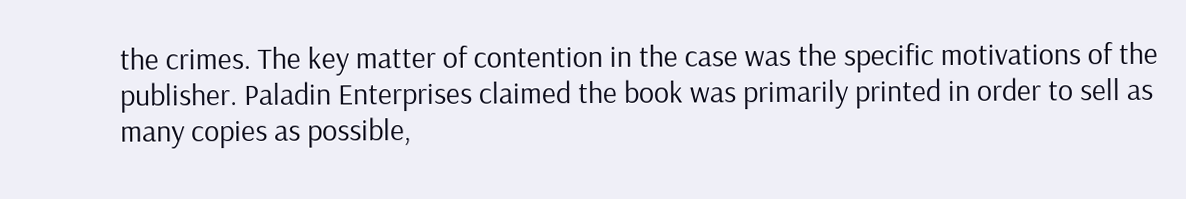the crimes. The key matter of contention in the case was the specific motivations of the publisher. Paladin Enterprises claimed the book was primarily printed in order to sell as many copies as possible,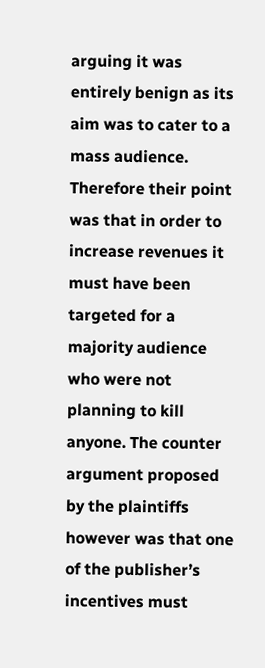arguing it was entirely benign as its aim was to cater to a mass audience. Therefore their point was that in order to increase revenues it must have been targeted for a majority audience who were not planning to kill anyone. The counter argument proposed by the plaintiffs however was that one of the publisher’s incentives must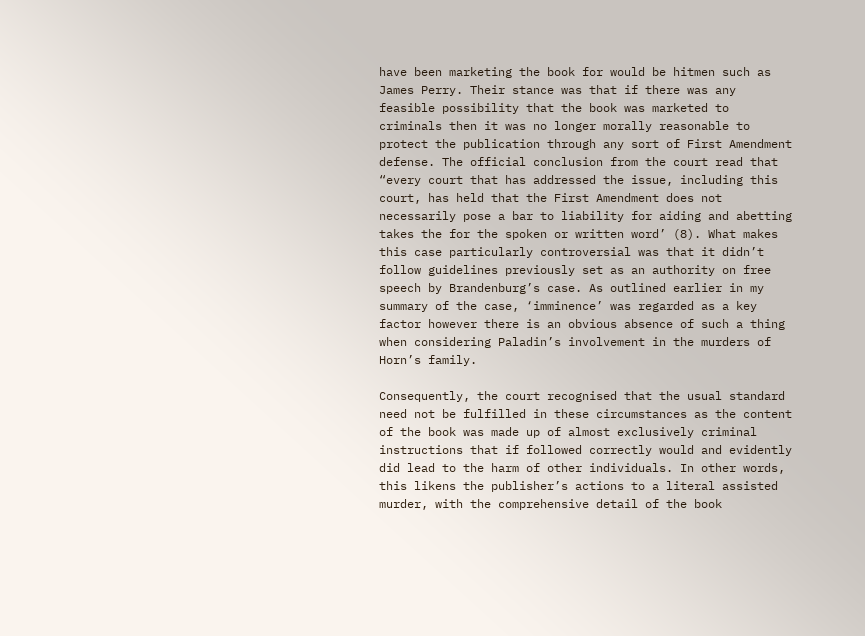have been marketing the book for would be hitmen such as James Perry. Their stance was that if there was any feasible possibility that the book was marketed to criminals then it was no longer morally reasonable to protect the publication through any sort of First Amendment defense. The official conclusion from the court read that “every court that has addressed the issue, including this court, has held that the First Amendment does not necessarily pose a bar to liability for aiding and abetting takes the for the spoken or written word’ (8). What makes this case particularly controversial was that it didn’t follow guidelines previously set as an authority on free speech by Brandenburg’s case. As outlined earlier in my summary of the case, ‘imminence’ was regarded as a key factor however there is an obvious absence of such a thing when considering Paladin’s involvement in the murders of Horn’s family.

Consequently, the court recognised that the usual standard need not be fulfilled in these circumstances as the content of the book was made up of almost exclusively criminal instructions that if followed correctly would and evidently did lead to the harm of other individuals. In other words, this likens the publisher’s actions to a literal assisted murder, with the comprehensive detail of the book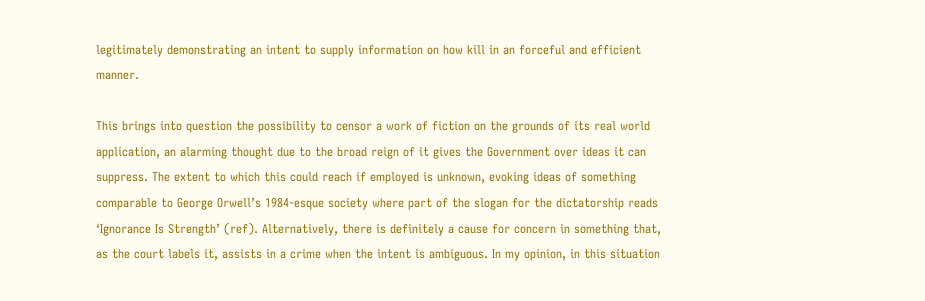legitimately demonstrating an intent to supply information on how kill in an forceful and efficient manner.

This brings into question the possibility to censor a work of fiction on the grounds of its real world application, an alarming thought due to the broad reign of it gives the Government over ideas it can suppress. The extent to which this could reach if employed is unknown, evoking ideas of something comparable to George Orwell’s 1984-esque society where part of the slogan for the dictatorship reads ‘Ignorance Is Strength’ (ref). Alternatively, there is definitely a cause for concern in something that, as the court labels it, assists in a crime when the intent is ambiguous. In my opinion, in this situation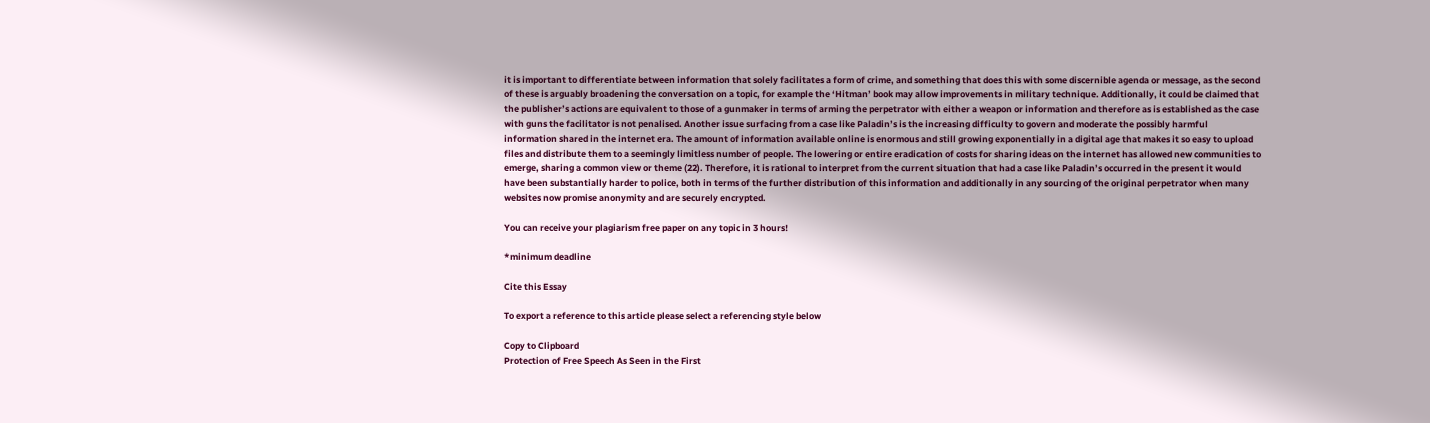it is important to differentiate between information that solely facilitates a form of crime, and something that does this with some discernible agenda or message, as the second of these is arguably broadening the conversation on a topic, for example the ‘Hitman’ book may allow improvements in military technique. Additionally, it could be claimed that the publisher’s actions are equivalent to those of a gunmaker in terms of arming the perpetrator with either a weapon or information and therefore as is established as the case with guns the facilitator is not penalised. Another issue surfacing from a case like Paladin’s is the increasing difficulty to govern and moderate the possibly harmful information shared in the internet era. The amount of information available online is enormous and still growing exponentially in a digital age that makes it so easy to upload files and distribute them to a seemingly limitless number of people. The lowering or entire eradication of costs for sharing ideas on the internet has allowed new communities to emerge, sharing a common view or theme (22). Therefore, it is rational to interpret from the current situation that had a case like Paladin’s occurred in the present it would have been substantially harder to police, both in terms of the further distribution of this information and additionally in any sourcing of the original perpetrator when many websites now promise anonymity and are securely encrypted.

You can receive your plagiarism free paper on any topic in 3 hours!

*minimum deadline

Cite this Essay

To export a reference to this article please select a referencing style below

Copy to Clipboard
Protection of Free Speech As Seen in the First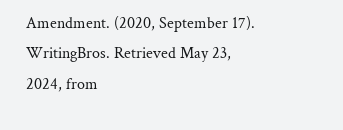Amendment. (2020, September 17). WritingBros. Retrieved May 23, 2024, from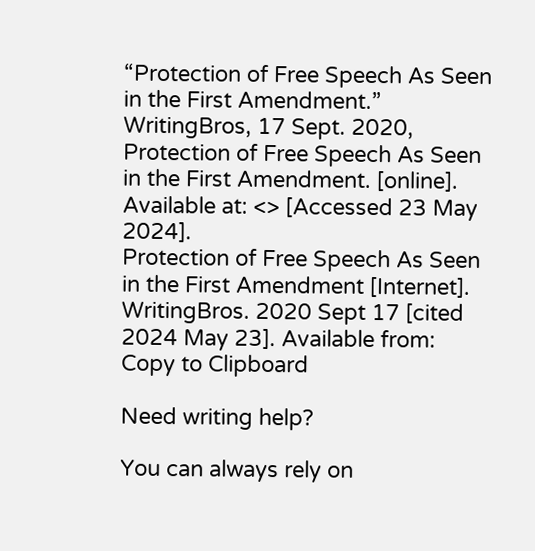“Protection of Free Speech As Seen in the First Amendment.” WritingBros, 17 Sept. 2020,
Protection of Free Speech As Seen in the First Amendment. [online]. Available at: <> [Accessed 23 May 2024].
Protection of Free Speech As Seen in the First Amendment [Internet]. WritingBros. 2020 Sept 17 [cited 2024 May 23]. Available from:
Copy to Clipboard

Need writing help?

You can always rely on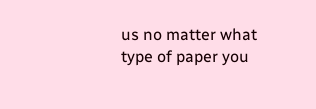us no matter what type of paper you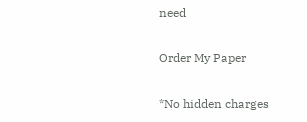need

Order My Paper

*No hidden charges